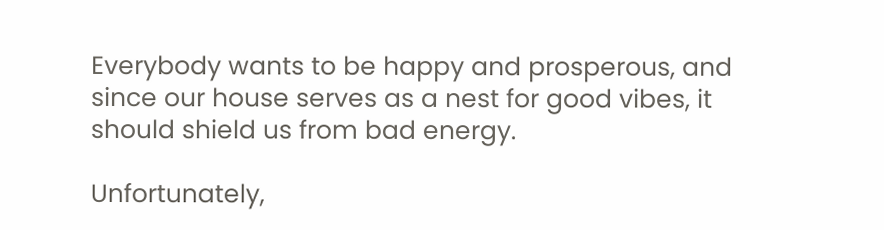Everybody wants to be happy and prosperous, and since our house serves as a nest for good vibes, it should shield us from bad energy.

Unfortunately,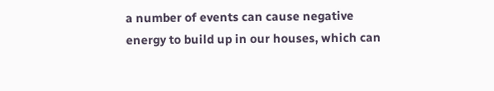a number of events can cause negative energy to build up in our houses, which can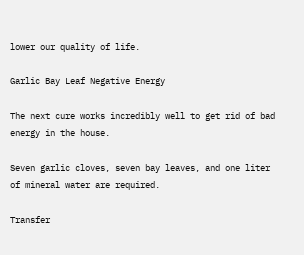lower our quality of life.

Garlic Bay Leaf Negative Energy

The next cure works incredibly well to get rid of bad energy in the house.

Seven garlic cloves, seven bay leaves, and one liter of mineral water are required.

Transfer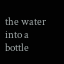the water into a bottle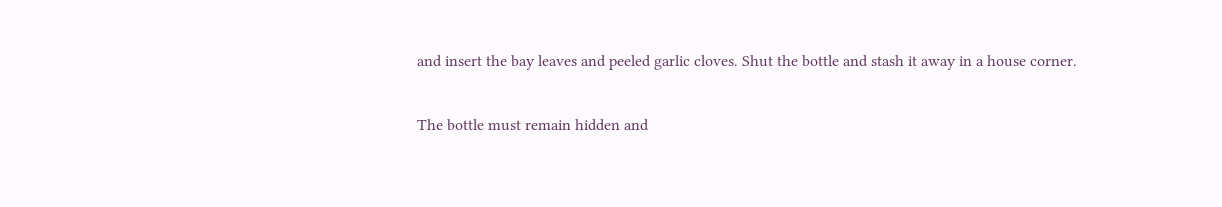and insert the bay leaves and peeled garlic cloves. Shut the bottle and stash it away in a house corner.

The bottle must remain hidden and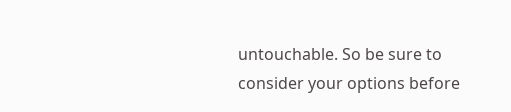untouchable. So be sure to consider your options before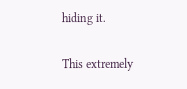hiding it.

This extremely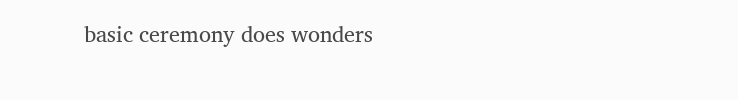basic ceremony does wonders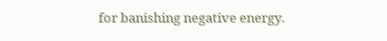for banishing negative energy.